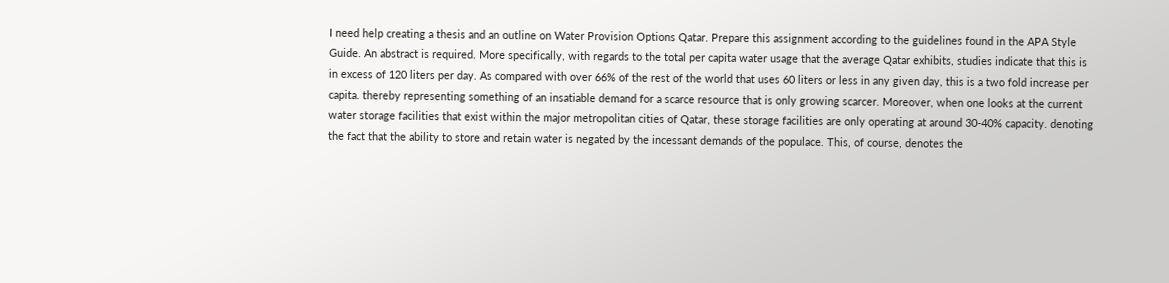I need help creating a thesis and an outline on Water Provision Options Qatar. Prepare this assignment according to the guidelines found in the APA Style Guide. An abstract is required. More specifically, with regards to the total per capita water usage that the average Qatar exhibits, studies indicate that this is in excess of 120 liters per day. As compared with over 66% of the rest of the world that uses 60 liters or less in any given day, this is a two fold increase per capita. thereby representing something of an insatiable demand for a scarce resource that is only growing scarcer. Moreover, when one looks at the current water storage facilities that exist within the major metropolitan cities of Qatar, these storage facilities are only operating at around 30-40% capacity. denoting the fact that the ability to store and retain water is negated by the incessant demands of the populace. This, of course, denotes the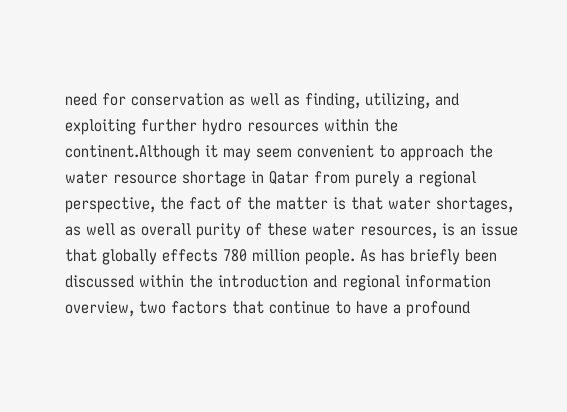need for conservation as well as finding, utilizing, and exploiting further hydro resources within the continent.Although it may seem convenient to approach the water resource shortage in Qatar from purely a regional perspective, the fact of the matter is that water shortages, as well as overall purity of these water resources, is an issue that globally effects 780 million people. As has briefly been discussed within the introduction and regional information overview, two factors that continue to have a profound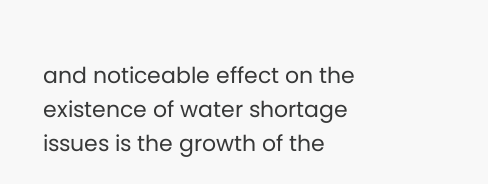and noticeable effect on the existence of water shortage issues is the growth of the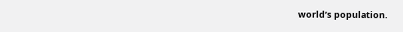world’s population.